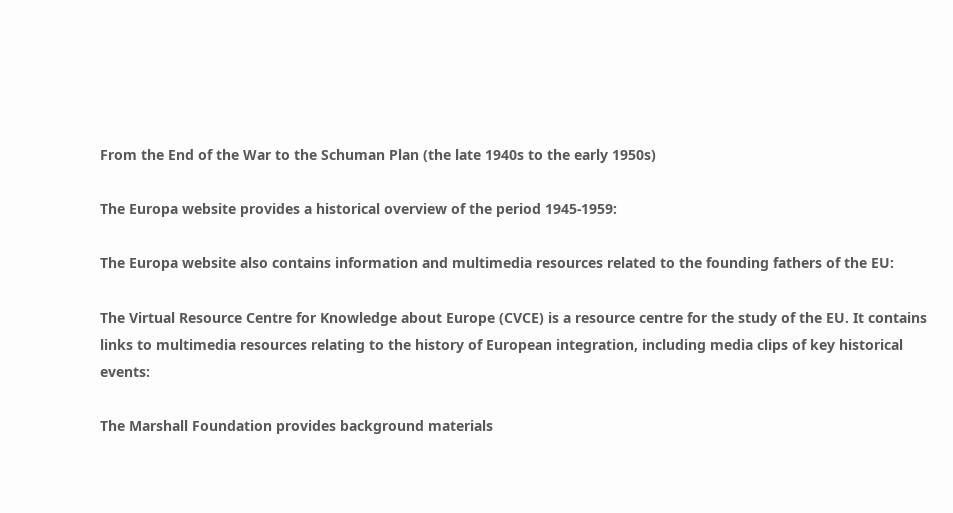From the End of the War to the Schuman Plan (the late 1940s to the early 1950s)

The Europa website provides a historical overview of the period 1945-1959:

The Europa website also contains information and multimedia resources related to the founding fathers of the EU:

The Virtual Resource Centre for Knowledge about Europe (CVCE) is a resource centre for the study of the EU. It contains links to multimedia resources relating to the history of European integration, including media clips of key historical events:

The Marshall Foundation provides background materials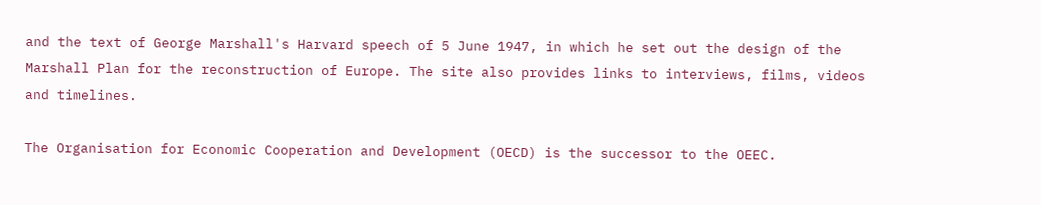and the text of George Marshall's Harvard speech of 5 June 1947, in which he set out the design of the Marshall Plan for the reconstruction of Europe. The site also provides links to interviews, films, videos and timelines.

The Organisation for Economic Cooperation and Development (OECD) is the successor to the OEEC.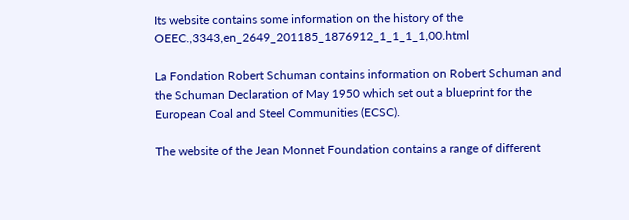Its website contains some information on the history of the OEEC.,3343,en_2649_201185_1876912_1_1_1_1,00.html

La Fondation Robert Schuman contains information on Robert Schuman and the Schuman Declaration of May 1950 which set out a blueprint for the European Coal and Steel Communities (ECSC).

The website of the Jean Monnet Foundation contains a range of different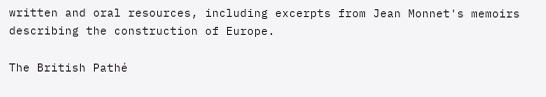written and oral resources, including excerpts from Jean Monnet's memoirs describing the construction of Europe.

The British Pathé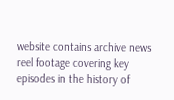website contains archive news reel footage covering key episodes in the history of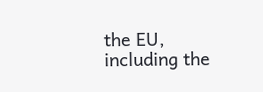the EU, including the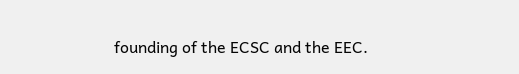founding of the ECSC and the EEC.